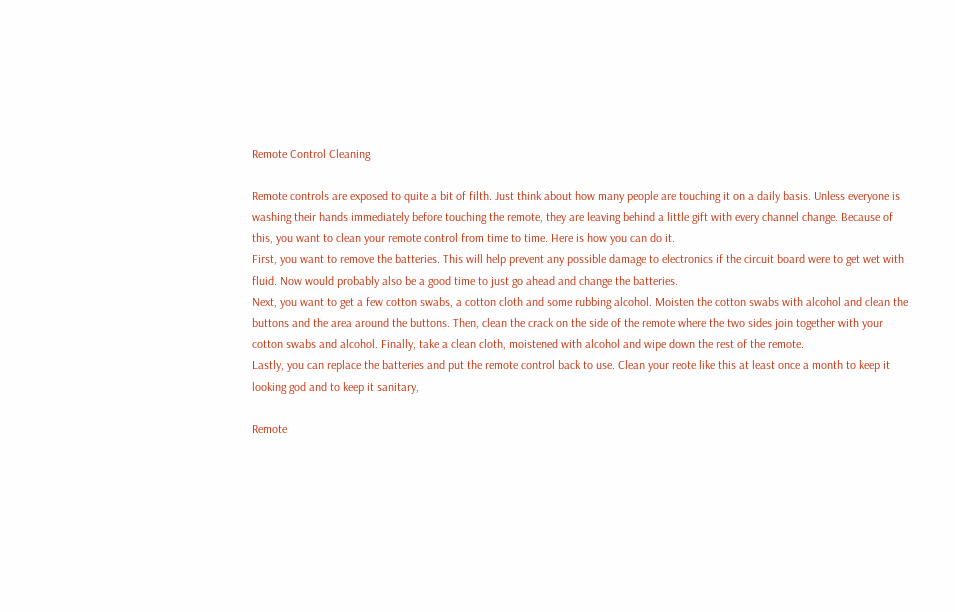Remote Control Cleaning

Remote controls are exposed to quite a bit of filth. Just think about how many people are touching it on a daily basis. Unless everyone is washing their hands immediately before touching the remote, they are leaving behind a little gift with every channel change. Because of this, you want to clean your remote control from time to time. Here is how you can do it.
First, you want to remove the batteries. This will help prevent any possible damage to electronics if the circuit board were to get wet with fluid. Now would probably also be a good time to just go ahead and change the batteries.
Next, you want to get a few cotton swabs, a cotton cloth and some rubbing alcohol. Moisten the cotton swabs with alcohol and clean the buttons and the area around the buttons. Then, clean the crack on the side of the remote where the two sides join together with your cotton swabs and alcohol. Finally, take a clean cloth, moistened with alcohol and wipe down the rest of the remote.
Lastly, you can replace the batteries and put the remote control back to use. Clean your reote like this at least once a month to keep it looking god and to keep it sanitary,

Remote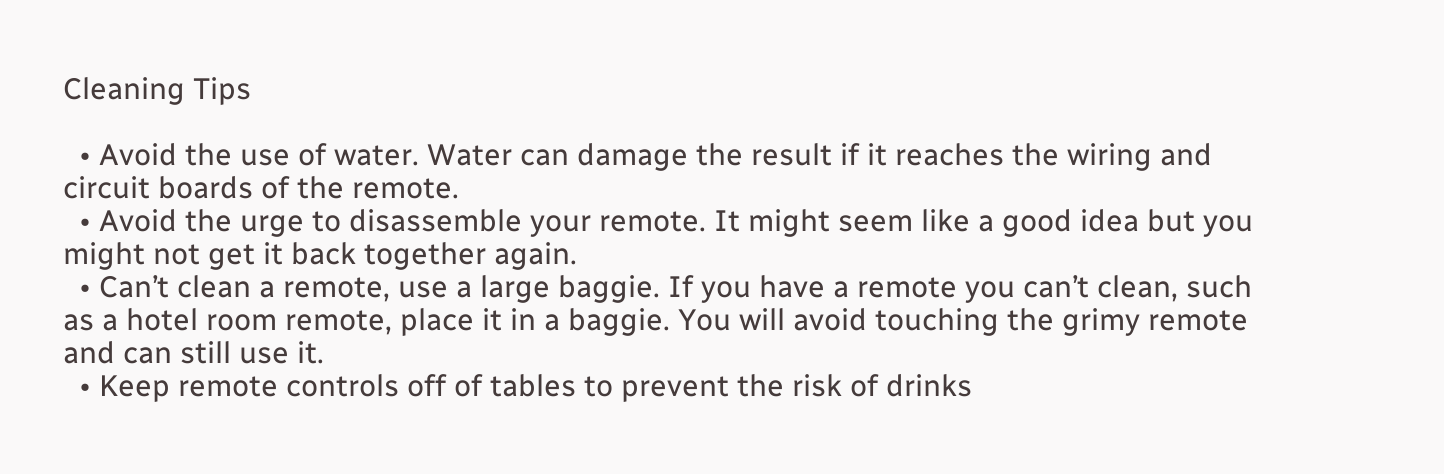Cleaning Tips

  • Avoid the use of water. Water can damage the result if it reaches the wiring and circuit boards of the remote.
  • Avoid the urge to disassemble your remote. It might seem like a good idea but you might not get it back together again.
  • Can’t clean a remote, use a large baggie. If you have a remote you can’t clean, such as a hotel room remote, place it in a baggie. You will avoid touching the grimy remote and can still use it.
  • Keep remote controls off of tables to prevent the risk of drinks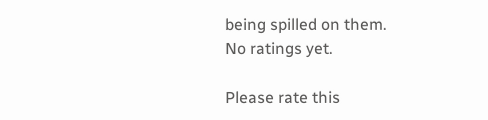being spilled on them.
No ratings yet.

Please rate this